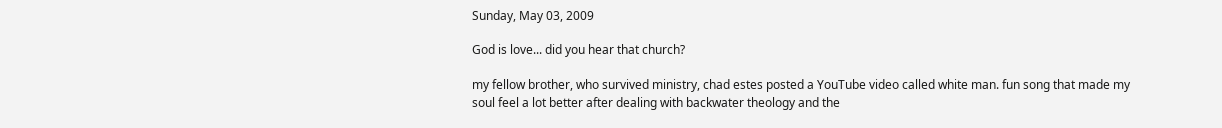Sunday, May 03, 2009

God is love... did you hear that church?

my fellow brother, who survived ministry, chad estes posted a YouTube video called white man. fun song that made my soul feel a lot better after dealing with backwater theology and the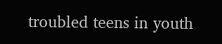troubled teens in youth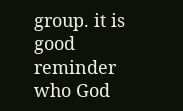group. it is good reminder who God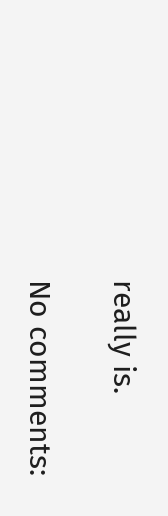really is.

No comments: